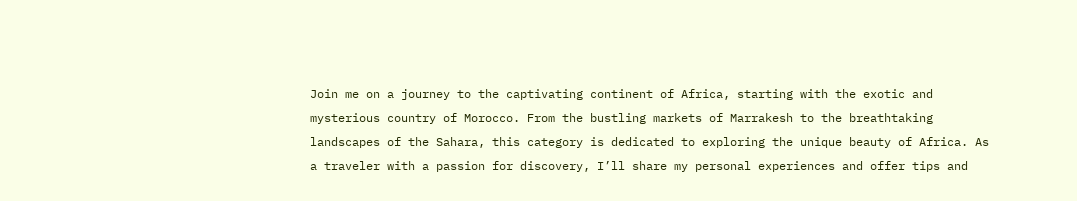Join me on a journey to the captivating continent of Africa, starting with the exotic and mysterious country of Morocco. From the bustling markets of Marrakesh to the breathtaking landscapes of the Sahara, this category is dedicated to exploring the unique beauty of Africa. As a traveler with a passion for discovery, I’ll share my personal experiences and offer tips and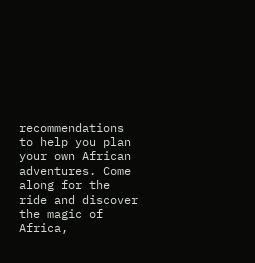recommendations to help you plan your own African adventures. Come along for the ride and discover the magic of Africa,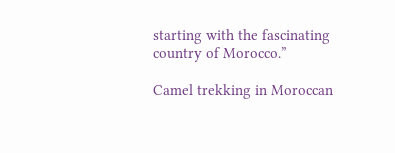starting with the fascinating country of Morocco.”

Camel trekking in Moroccan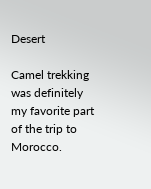Desert

Camel trekking was definitely my favorite part of the trip to Morocco.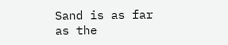Sand is as far as the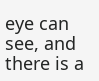eye can see, and there is a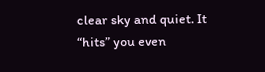clear sky and quiet. It “hits” you even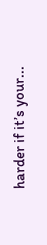harder if it’s your...